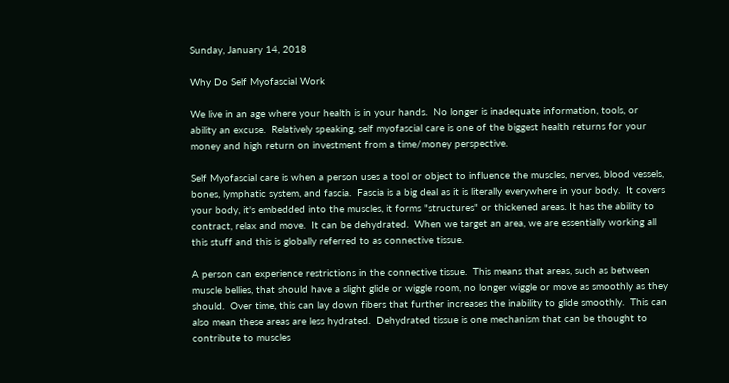Sunday, January 14, 2018

Why Do Self Myofascial Work

We live in an age where your health is in your hands.  No longer is inadequate information, tools, or ability an excuse.  Relatively speaking, self myofascial care is one of the biggest health returns for your money and high return on investment from a time/money perspective.

Self Myofascial care is when a person uses a tool or object to influence the muscles, nerves, blood vessels, bones, lymphatic system, and fascia.  Fascia is a big deal as it is literally everywhere in your body.  It covers your body, it's embedded into the muscles, it forms "structures" or thickened areas. It has the ability to contract, relax and move.  It can be dehydrated.  When we target an area, we are essentially working all this stuff and this is globally referred to as connective tissue.

A person can experience restrictions in the connective tissue.  This means that areas, such as between muscle bellies, that should have a slight glide or wiggle room, no longer wiggle or move as smoothly as they should.  Over time, this can lay down fibers that further increases the inability to glide smoothly.  This can also mean these areas are less hydrated.  Dehydrated tissue is one mechanism that can be thought to contribute to muscles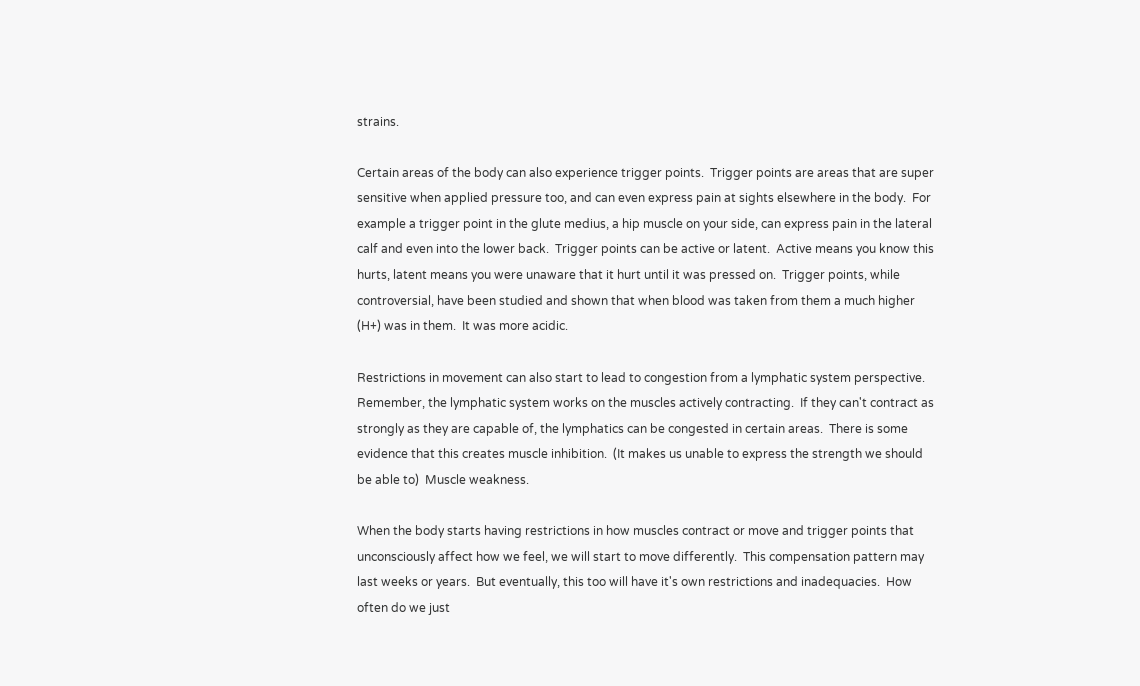strains.

Certain areas of the body can also experience trigger points.  Trigger points are areas that are super sensitive when applied pressure too, and can even express pain at sights elsewhere in the body.  For example a trigger point in the glute medius, a hip muscle on your side, can express pain in the lateral calf and even into the lower back.  Trigger points can be active or latent.  Active means you know this hurts, latent means you were unaware that it hurt until it was pressed on.  Trigger points, while controversial, have been studied and shown that when blood was taken from them a much higher (H+) was in them.  It was more acidic.

Restrictions in movement can also start to lead to congestion from a lymphatic system perspective.  Remember, the lymphatic system works on the muscles actively contracting.  If they can't contract as strongly as they are capable of, the lymphatics can be congested in certain areas.  There is some evidence that this creates muscle inhibition.  (It makes us unable to express the strength we should be able to)  Muscle weakness.

When the body starts having restrictions in how muscles contract or move and trigger points that unconsciously affect how we feel, we will start to move differently.  This compensation pattern may last weeks or years.  But eventually, this too will have it's own restrictions and inadequacies.  How often do we just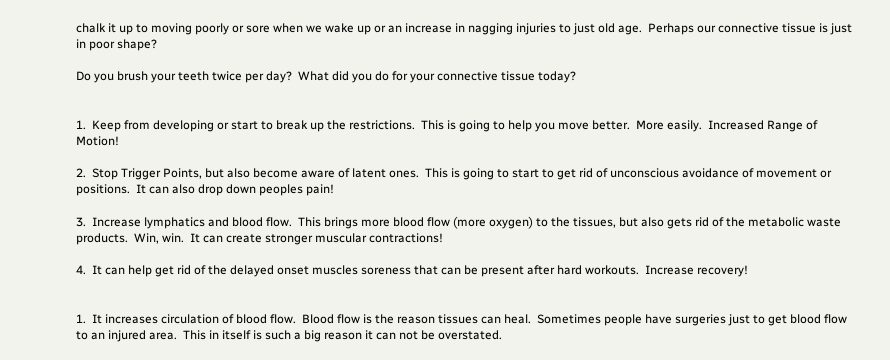chalk it up to moving poorly or sore when we wake up or an increase in nagging injuries to just old age.  Perhaps our connective tissue is just in poor shape?

Do you brush your teeth twice per day?  What did you do for your connective tissue today?


1.  Keep from developing or start to break up the restrictions.  This is going to help you move better.  More easily.  Increased Range of Motion!

2.  Stop Trigger Points, but also become aware of latent ones.  This is going to start to get rid of unconscious avoidance of movement or positions.  It can also drop down peoples pain!

3.  Increase lymphatics and blood flow.  This brings more blood flow (more oxygen) to the tissues, but also gets rid of the metabolic waste products.  Win, win.  It can create stronger muscular contractions!

4.  It can help get rid of the delayed onset muscles soreness that can be present after hard workouts.  Increase recovery!


1.  It increases circulation of blood flow.  Blood flow is the reason tissues can heal.  Sometimes people have surgeries just to get blood flow to an injured area.  This in itself is such a big reason it can not be overstated.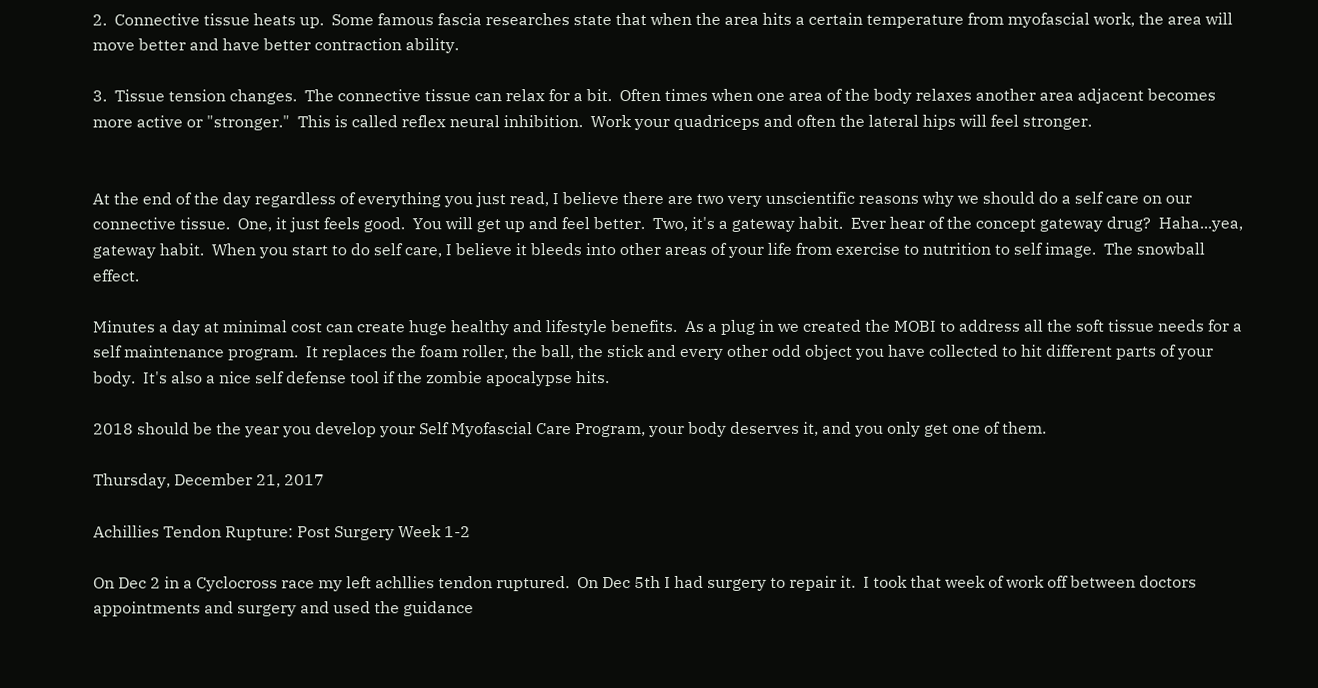2.  Connective tissue heats up.  Some famous fascia researches state that when the area hits a certain temperature from myofascial work, the area will move better and have better contraction ability.

3.  Tissue tension changes.  The connective tissue can relax for a bit.  Often times when one area of the body relaxes another area adjacent becomes more active or "stronger."  This is called reflex neural inhibition.  Work your quadriceps and often the lateral hips will feel stronger.


At the end of the day regardless of everything you just read, I believe there are two very unscientific reasons why we should do a self care on our connective tissue.  One, it just feels good.  You will get up and feel better.  Two, it's a gateway habit.  Ever hear of the concept gateway drug?  Haha...yea, gateway habit.  When you start to do self care, I believe it bleeds into other areas of your life from exercise to nutrition to self image.  The snowball effect.

Minutes a day at minimal cost can create huge healthy and lifestyle benefits.  As a plug in we created the MOBI to address all the soft tissue needs for a self maintenance program.  It replaces the foam roller, the ball, the stick and every other odd object you have collected to hit different parts of your body.  It's also a nice self defense tool if the zombie apocalypse hits.

2018 should be the year you develop your Self Myofascial Care Program, your body deserves it, and you only get one of them.

Thursday, December 21, 2017

Achillies Tendon Rupture: Post Surgery Week 1-2

On Dec 2 in a Cyclocross race my left achllies tendon ruptured.  On Dec 5th I had surgery to repair it.  I took that week of work off between doctors appointments and surgery and used the guidance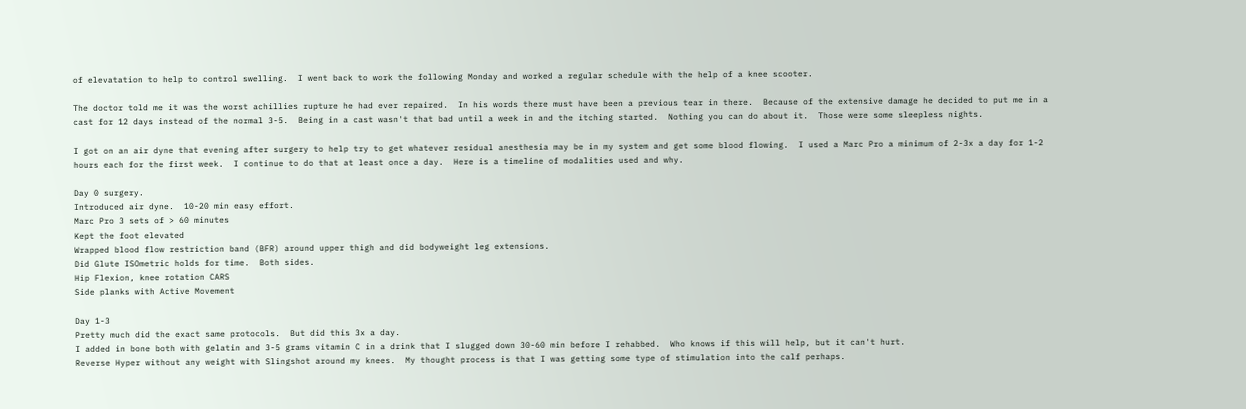of elevatation to help to control swelling.  I went back to work the following Monday and worked a regular schedule with the help of a knee scooter.

The doctor told me it was the worst achillies rupture he had ever repaired.  In his words there must have been a previous tear in there.  Because of the extensive damage he decided to put me in a cast for 12 days instead of the normal 3-5.  Being in a cast wasn't that bad until a week in and the itching started.  Nothing you can do about it.  Those were some sleepless nights.

I got on an air dyne that evening after surgery to help try to get whatever residual anesthesia may be in my system and get some blood flowing.  I used a Marc Pro a minimum of 2-3x a day for 1-2 hours each for the first week.  I continue to do that at least once a day.  Here is a timeline of modalities used and why.

Day 0 surgery.
Introduced air dyne.  10-20 min easy effort.
Marc Pro 3 sets of > 60 minutes
Kept the foot elevated
Wrapped blood flow restriction band (BFR) around upper thigh and did bodyweight leg extensions.
Did Glute ISOmetric holds for time.  Both sides.
Hip Flexion, knee rotation CARS
Side planks with Active Movement

Day 1-3
Pretty much did the exact same protocols.  But did this 3x a day.
I added in bone both with gelatin and 3-5 grams vitamin C in a drink that I slugged down 30-60 min before I rehabbed.  Who knows if this will help, but it can't hurt.
Reverse Hyper without any weight with Slingshot around my knees.  My thought process is that I was getting some type of stimulation into the calf perhaps.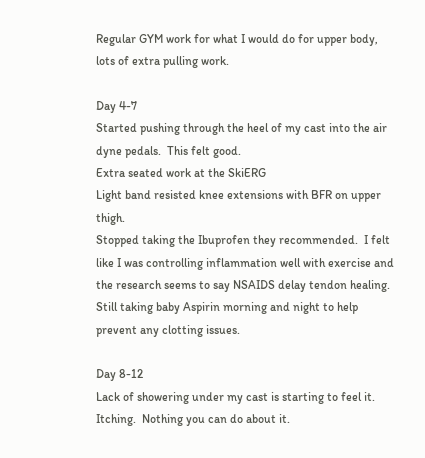Regular GYM work for what I would do for upper body, lots of extra pulling work.

Day 4-7
Started pushing through the heel of my cast into the air dyne pedals.  This felt good.
Extra seated work at the SkiERG
Light band resisted knee extensions with BFR on upper thigh.
Stopped taking the Ibuprofen they recommended.  I felt like I was controlling inflammation well with exercise and the research seems to say NSAIDS delay tendon healing.
Still taking baby Aspirin morning and night to help prevent any clotting issues.

Day 8-12
Lack of showering under my cast is starting to feel it.  Itching.  Nothing you can do about it.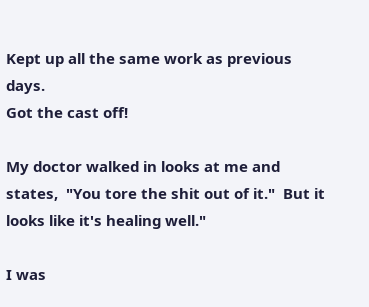Kept up all the same work as previous days.
Got the cast off!

My doctor walked in looks at me and states,  "You tore the shit out of it."  But it looks like it's healing well."

I was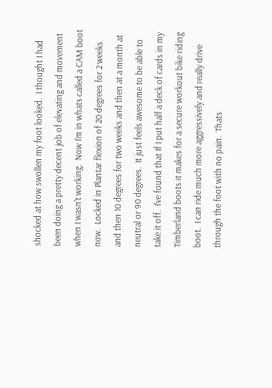shocked at how swollen my foot looked.  I thought I had been doing a pretty decent job of elevating and movement when I wasn't working.  Now I'm in whats called a CAM boot now.  Locked in Plantar flexion of 20 degrees for 2 weeks and then 10 degrees for two weeks and then at a month at neutral or 90 degrees.  It just feels awesome to be able to take it off.  I've found that If I put half a deck of cards in my Timberland boots it makes for a secure workout bike riding boot.  I can ride much more aggressively and really drive through the foot with no pain.  Thats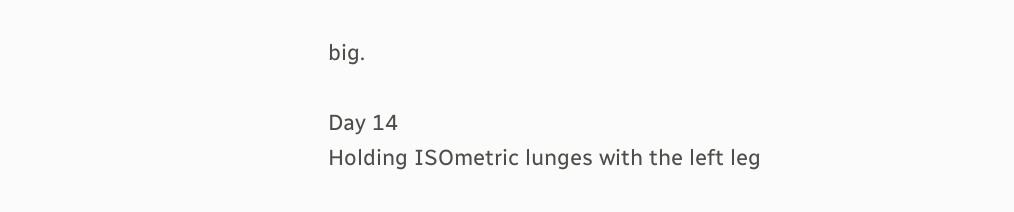big.

Day 14
Holding ISOmetric lunges with the left leg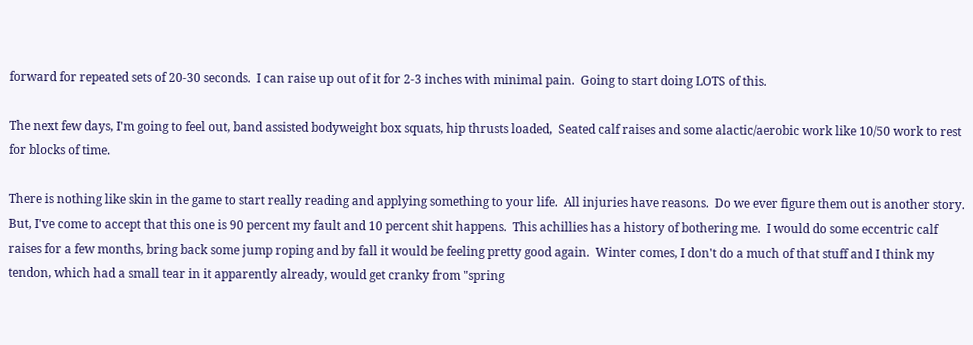forward for repeated sets of 20-30 seconds.  I can raise up out of it for 2-3 inches with minimal pain.  Going to start doing LOTS of this.

The next few days, I'm going to feel out, band assisted bodyweight box squats, hip thrusts loaded,  Seated calf raises and some alactic/aerobic work like 10/50 work to rest for blocks of time.

There is nothing like skin in the game to start really reading and applying something to your life.  All injuries have reasons.  Do we ever figure them out is another story.  But, I've come to accept that this one is 90 percent my fault and 10 percent shit happens.  This achillies has a history of bothering me.  I would do some eccentric calf
raises for a few months, bring back some jump roping and by fall it would be feeling pretty good again.  Winter comes, I don't do a much of that stuff and I think my tendon, which had a small tear in it apparently already, would get cranky from "spring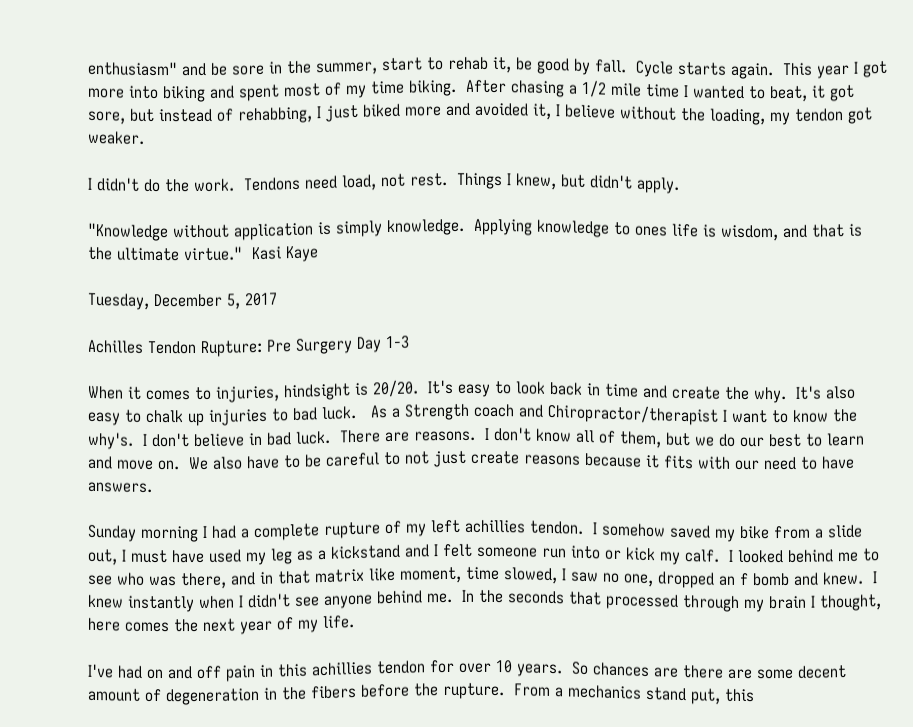enthusiasm" and be sore in the summer, start to rehab it, be good by fall.  Cycle starts again.  This year I got more into biking and spent most of my time biking.  After chasing a 1/2 mile time I wanted to beat, it got sore, but instead of rehabbing, I just biked more and avoided it, I believe without the loading, my tendon got weaker.

I didn't do the work.  Tendons need load, not rest.  Things I knew, but didn't apply.

"Knowledge without application is simply knowledge.  Applying knowledge to ones life is wisdom, and that is the ultimate virtue."  Kasi Kaye

Tuesday, December 5, 2017

Achilles Tendon Rupture: Pre Surgery Day 1-3

When it comes to injuries, hindsight is 20/20.  It's easy to look back in time and create the why.  It's also easy to chalk up injuries to bad luck.   As a Strength coach and Chiropractor/therapist I want to know the why's.  I don't believe in bad luck.  There are reasons.  I don't know all of them, but we do our best to learn and move on.  We also have to be careful to not just create reasons because it fits with our need to have answers.

Sunday morning I had a complete rupture of my left achillies tendon.  I somehow saved my bike from a slide out, I must have used my leg as a kickstand and I felt someone run into or kick my calf.  I looked behind me to see who was there, and in that matrix like moment, time slowed, I saw no one, dropped an f bomb and knew.  I knew instantly when I didn't see anyone behind me.  In the seconds that processed through my brain I thought, here comes the next year of my life.

I've had on and off pain in this achillies tendon for over 10 years.  So chances are there are some decent amount of degeneration in the fibers before the rupture.  From a mechanics stand put, this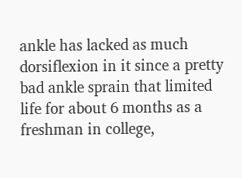ankle has lacked as much dorsiflexion in it since a pretty bad ankle sprain that limited life for about 6 months as a freshman in college,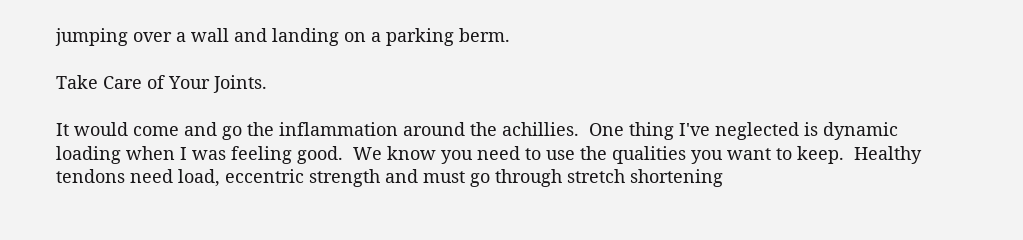jumping over a wall and landing on a parking berm.

Take Care of Your Joints.

It would come and go the inflammation around the achillies.  One thing I've neglected is dynamic loading when I was feeling good.  We know you need to use the qualities you want to keep.  Healthy tendons need load, eccentric strength and must go through stretch shortening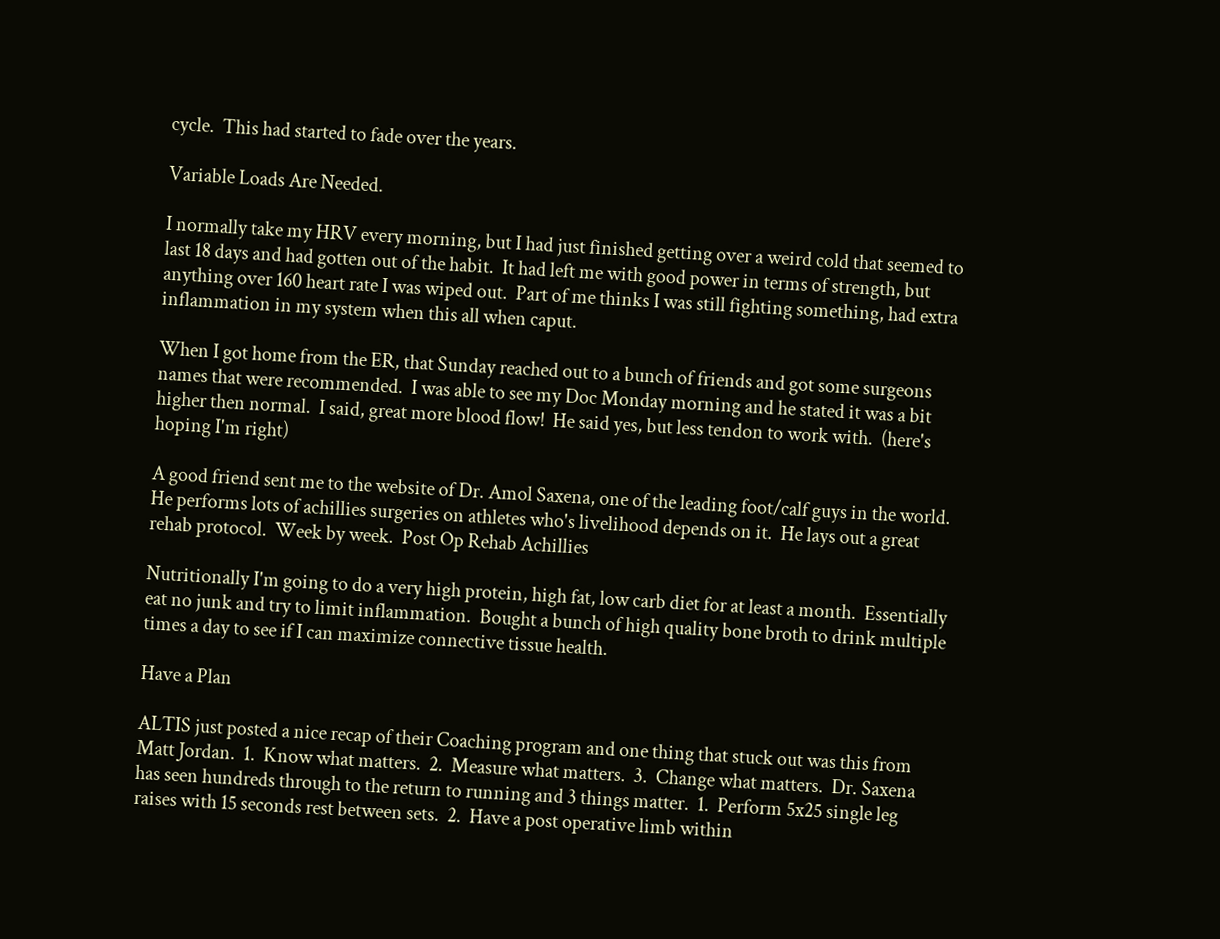cycle.  This had started to fade over the years.

Variable Loads Are Needed.

I normally take my HRV every morning, but I had just finished getting over a weird cold that seemed to last 18 days and had gotten out of the habit.  It had left me with good power in terms of strength, but anything over 160 heart rate I was wiped out.  Part of me thinks I was still fighting something, had extra inflammation in my system when this all when caput.

When I got home from the ER, that Sunday reached out to a bunch of friends and got some surgeons names that were recommended.  I was able to see my Doc Monday morning and he stated it was a bit higher then normal.  I said, great more blood flow!  He said yes, but less tendon to work with.  (here's hoping I'm right)

A good friend sent me to the website of Dr. Amol Saxena, one of the leading foot/calf guys in the world.  He performs lots of achillies surgeries on athletes who's livelihood depends on it.  He lays out a great rehab protocol.  Week by week.  Post Op Rehab Achillies

Nutritionally I'm going to do a very high protein, high fat, low carb diet for at least a month.  Essentially eat no junk and try to limit inflammation.  Bought a bunch of high quality bone broth to drink multiple times a day to see if I can maximize connective tissue health.

Have a Plan

ALTIS just posted a nice recap of their Coaching program and one thing that stuck out was this from Matt Jordan.  1.  Know what matters.  2.  Measure what matters.  3.  Change what matters.  Dr. Saxena has seen hundreds through to the return to running and 3 things matter.  1.  Perform 5x25 single leg raises with 15 seconds rest between sets.  2.  Have a post operative limb within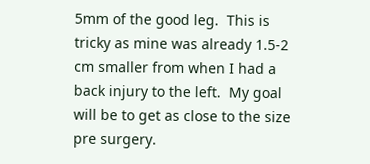5mm of the good leg.  This is tricky as mine was already 1.5-2 cm smaller from when I had a back injury to the left.  My goal will be to get as close to the size pre surgery.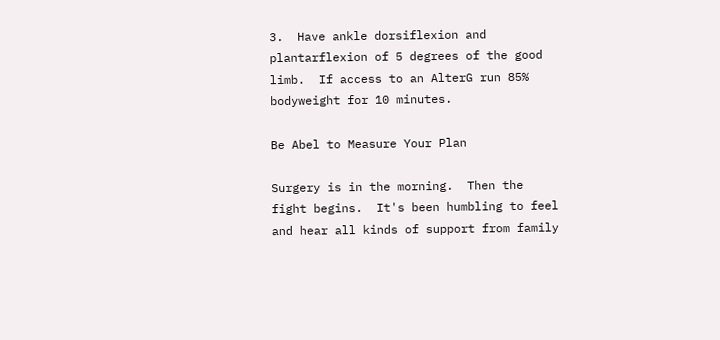3.  Have ankle dorsiflexion and plantarflexion of 5 degrees of the good limb.  If access to an AlterG run 85% bodyweight for 10 minutes.

Be Abel to Measure Your Plan

Surgery is in the morning.  Then the fight begins.  It's been humbling to feel and hear all kinds of support from family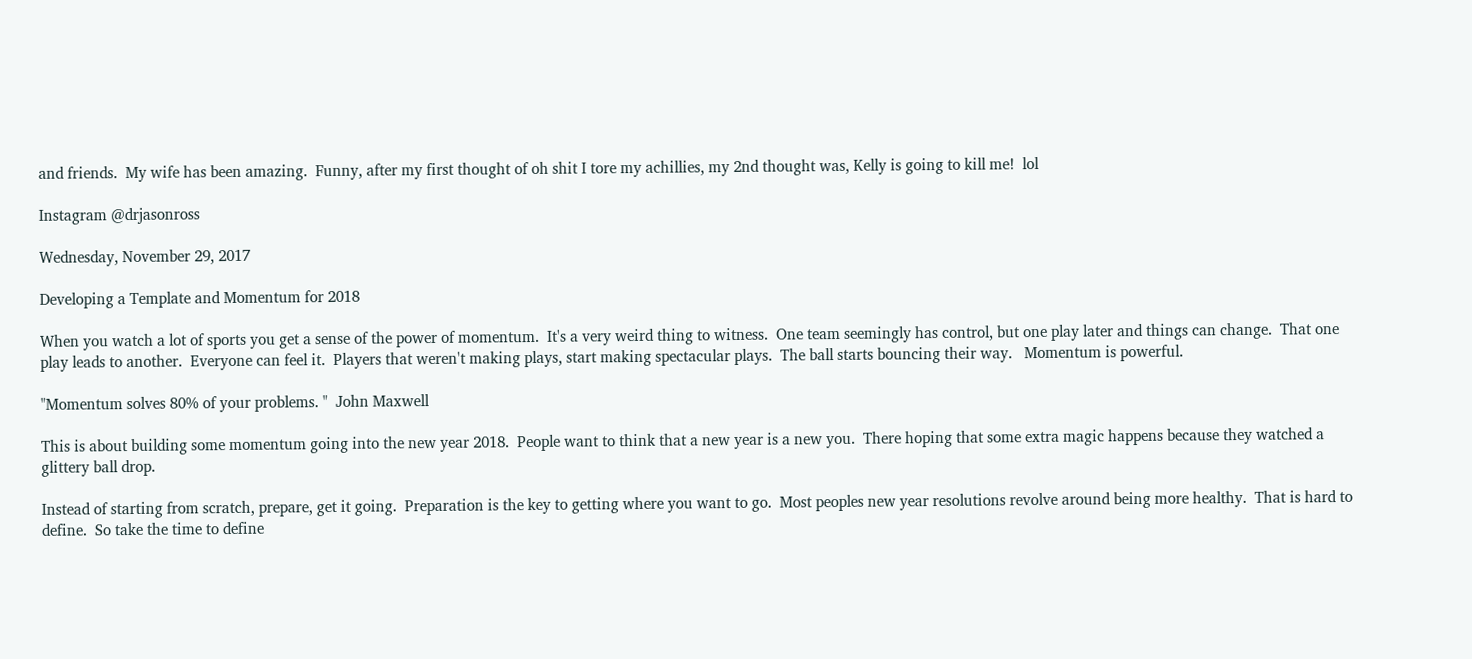and friends.  My wife has been amazing.  Funny, after my first thought of oh shit I tore my achillies, my 2nd thought was, Kelly is going to kill me!  lol

Instagram @drjasonross

Wednesday, November 29, 2017

Developing a Template and Momentum for 2018

When you watch a lot of sports you get a sense of the power of momentum.  It's a very weird thing to witness.  One team seemingly has control, but one play later and things can change.  That one play leads to another.  Everyone can feel it.  Players that weren't making plays, start making spectacular plays.  The ball starts bouncing their way.   Momentum is powerful.

"Momentum solves 80% of your problems. "  John Maxwell

This is about building some momentum going into the new year 2018.  People want to think that a new year is a new you.  There hoping that some extra magic happens because they watched a glittery ball drop.

Instead of starting from scratch, prepare, get it going.  Preparation is the key to getting where you want to go.  Most peoples new year resolutions revolve around being more healthy.  That is hard to define.  So take the time to define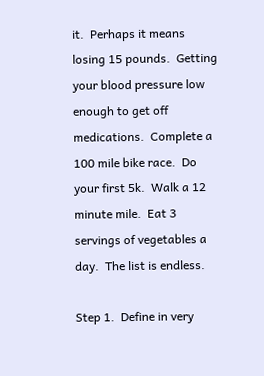it.  Perhaps it means losing 15 pounds.  Getting your blood pressure low enough to get off medications.  Complete a 100 mile bike race.  Do your first 5k.  Walk a 12 minute mile.  Eat 3 servings of vegetables a day.  The list is endless.

Step 1.  Define in very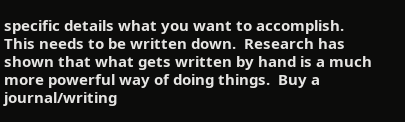specific details what you want to accomplish.
This needs to be written down.  Research has shown that what gets written by hand is a much more powerful way of doing things.  Buy a journal/writing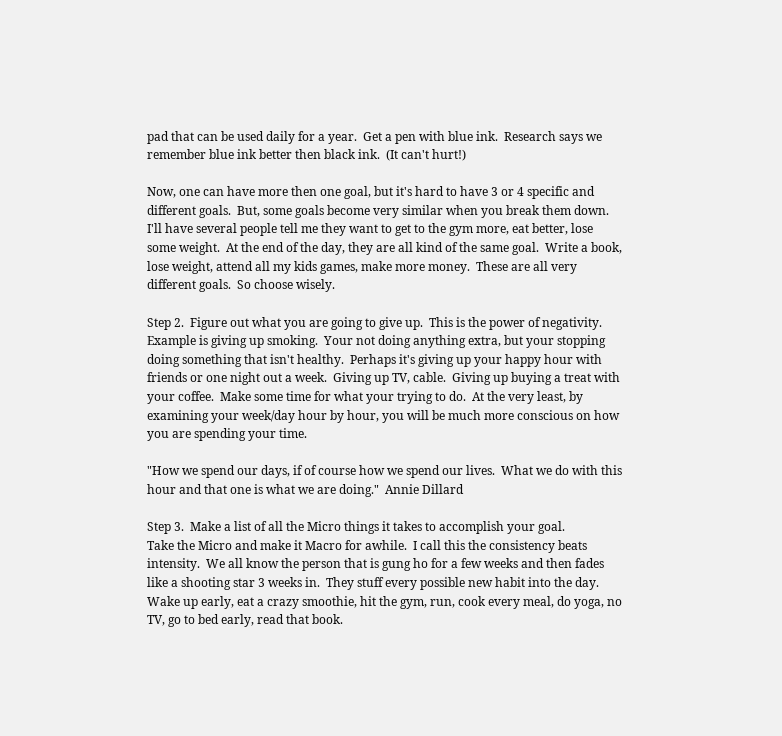pad that can be used daily for a year.  Get a pen with blue ink.  Research says we remember blue ink better then black ink.  (It can't hurt!)

Now, one can have more then one goal, but it's hard to have 3 or 4 specific and different goals.  But, some goals become very similar when you break them down.  I'll have several people tell me they want to get to the gym more, eat better, lose some weight.  At the end of the day, they are all kind of the same goal.  Write a book, lose weight, attend all my kids games, make more money.  These are all very different goals.  So choose wisely.

Step 2.  Figure out what you are going to give up.  This is the power of negativity.  Example is giving up smoking.  Your not doing anything extra, but your stopping doing something that isn't healthy.  Perhaps it's giving up your happy hour with friends or one night out a week.  Giving up TV, cable.  Giving up buying a treat with your coffee.  Make some time for what your trying to do.  At the very least, by examining your week/day hour by hour, you will be much more conscious on how you are spending your time.

"How we spend our days, if of course how we spend our lives.  What we do with this hour and that one is what we are doing."  Annie Dillard

Step 3.  Make a list of all the Micro things it takes to accomplish your goal.
Take the Micro and make it Macro for awhile.  I call this the consistency beats intensity.  We all know the person that is gung ho for a few weeks and then fades like a shooting star 3 weeks in.  They stuff every possible new habit into the day.  Wake up early, eat a crazy smoothie, hit the gym, run, cook every meal, do yoga, no TV, go to bed early, read that book.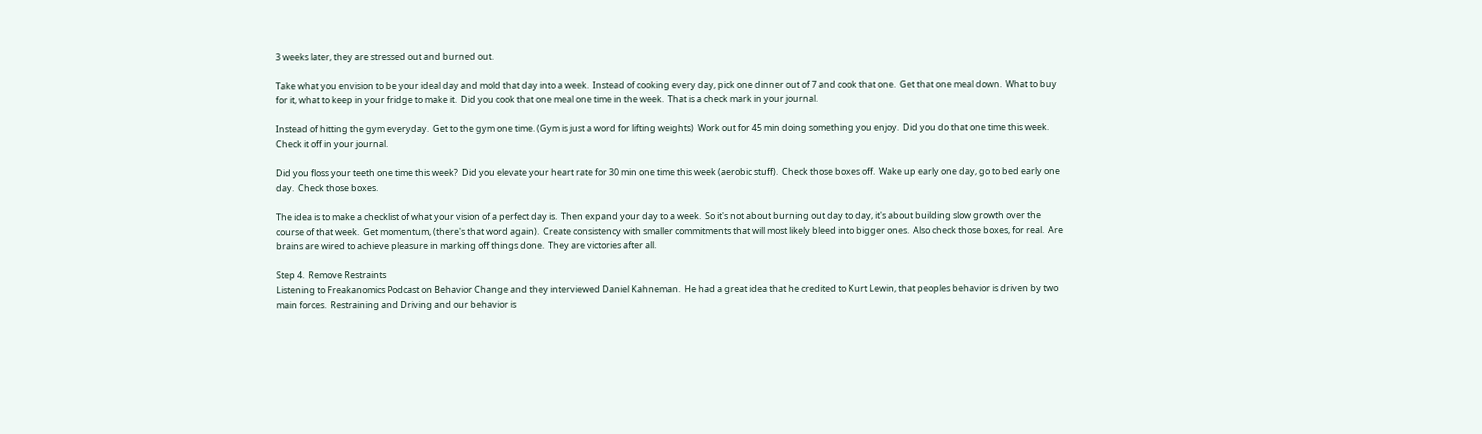3 weeks later, they are stressed out and burned out.

Take what you envision to be your ideal day and mold that day into a week.  Instead of cooking every day, pick one dinner out of 7 and cook that one.  Get that one meal down.  What to buy for it, what to keep in your fridge to make it.  Did you cook that one meal one time in the week.  That is a check mark in your journal.

Instead of hitting the gym everyday.  Get to the gym one time. (Gym is just a word for lifting weights)  Work out for 45 min doing something you enjoy.  Did you do that one time this week.  Check it off in your journal.

Did you floss your teeth one time this week?  Did you elevate your heart rate for 30 min one time this week (aerobic stuff).  Check those boxes off.  Wake up early one day, go to bed early one day.  Check those boxes.

The idea is to make a checklist of what your vision of a perfect day is.  Then expand your day to a week.  So it's not about burning out day to day, it's about building slow growth over the course of that week.  Get momentum, (there's that word again).  Create consistency with smaller commitments that will most likely bleed into bigger ones.  Also check those boxes, for real.  Are brains are wired to achieve pleasure in marking off things done.  They are victories after all.

Step 4.  Remove Restraints
Listening to Freakanomics Podcast on Behavior Change and they interviewed Daniel Kahneman.  He had a great idea that he credited to Kurt Lewin, that peoples behavior is driven by two main forces.  Restraining and Driving and our behavior is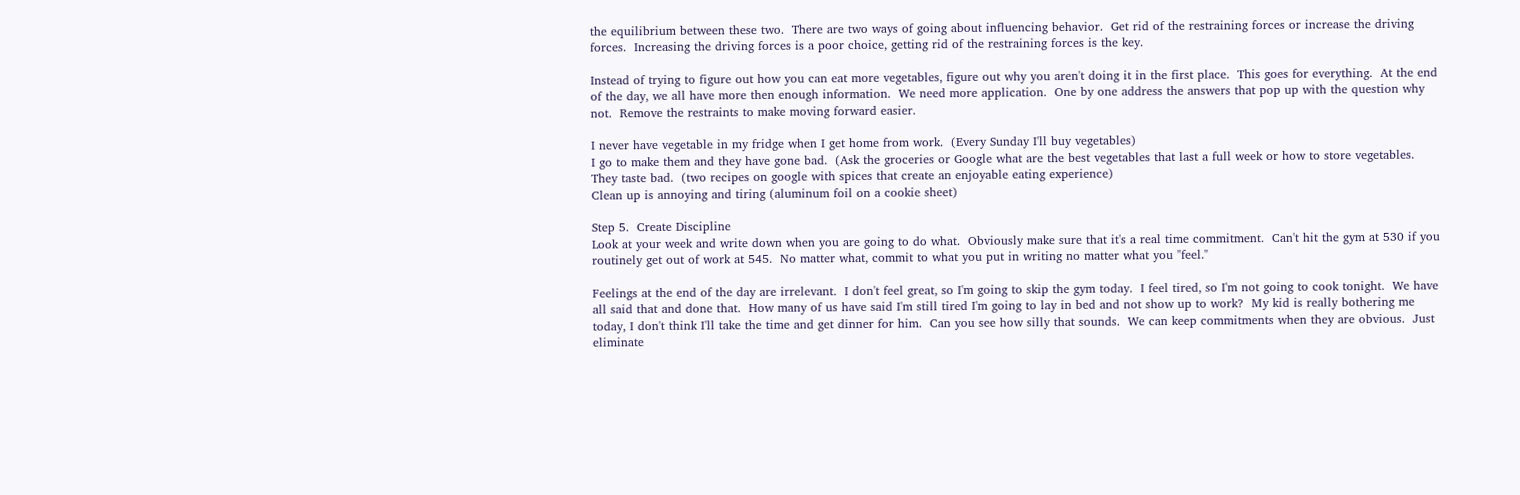the equilibrium between these two.  There are two ways of going about influencing behavior.  Get rid of the restraining forces or increase the driving forces.  Increasing the driving forces is a poor choice, getting rid of the restraining forces is the key.

Instead of trying to figure out how you can eat more vegetables, figure out why you aren't doing it in the first place.  This goes for everything.  At the end of the day, we all have more then enough information.  We need more application.  One by one address the answers that pop up with the question why not.  Remove the restraints to make moving forward easier.

I never have vegetable in my fridge when I get home from work.  (Every Sunday I'll buy vegetables)
I go to make them and they have gone bad.  (Ask the groceries or Google what are the best vegetables that last a full week or how to store vegetables.
They taste bad.  (two recipes on google with spices that create an enjoyable eating experience)
Clean up is annoying and tiring (aluminum foil on a cookie sheet)

Step 5.  Create Discipline
Look at your week and write down when you are going to do what.  Obviously make sure that it's a real time commitment.  Can't hit the gym at 530 if you routinely get out of work at 545.  No matter what, commit to what you put in writing no matter what you "feel."

Feelings at the end of the day are irrelevant.  I don't feel great, so I'm going to skip the gym today.  I feel tired, so I'm not going to cook tonight.  We have all said that and done that.  How many of us have said I'm still tired I'm going to lay in bed and not show up to work?  My kid is really bothering me today, I don't think I'll take the time and get dinner for him.  Can you see how silly that sounds.  We can keep commitments when they are obvious.  Just eliminate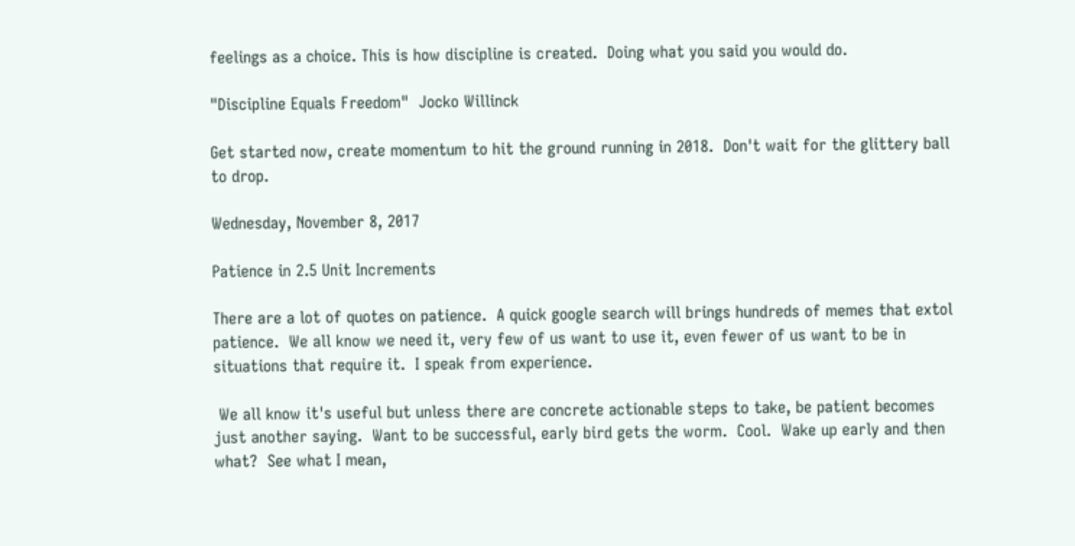feelings as a choice. This is how discipline is created.  Doing what you said you would do.

"Discipline Equals Freedom"  Jocko Willinck

Get started now, create momentum to hit the ground running in 2018.  Don't wait for the glittery ball to drop.

Wednesday, November 8, 2017

Patience in 2.5 Unit Increments

There are a lot of quotes on patience.  A quick google search will brings hundreds of memes that extol patience.  We all know we need it, very few of us want to use it, even fewer of us want to be in situations that require it.  I speak from experience.

 We all know it's useful but unless there are concrete actionable steps to take, be patient becomes just another saying.  Want to be successful, early bird gets the worm.  Cool.  Wake up early and then what?  See what I mean,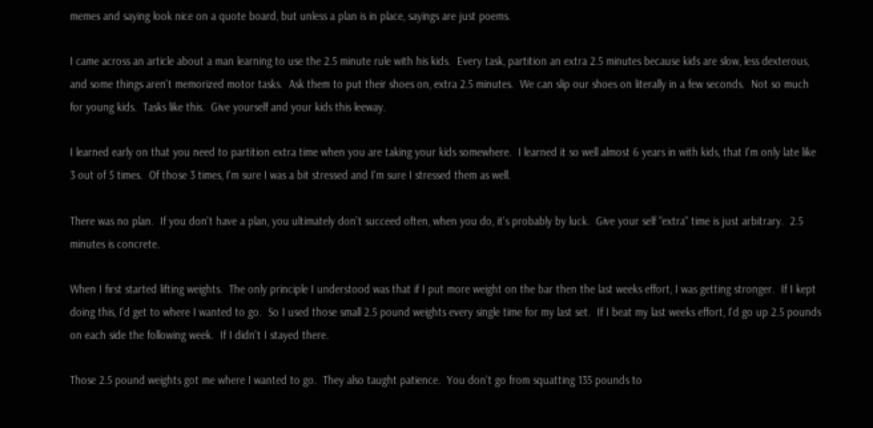memes and saying look nice on a quote board, but unless a plan is in place, sayings are just poems.

I came across an article about a man learning to use the 2.5 minute rule with his kids.  Every task, partition an extra 2.5 minutes because kids are slow, less dexterous, and some things aren't memorized motor tasks.  Ask them to put their shoes on, extra 2.5 minutes.  We can slip our shoes on literally in a few seconds.  Not so much for young kids.  Tasks like this.  Give yourself and your kids this leeway.

I learned early on that you need to partition extra time when you are taking your kids somewhere.  I learned it so well almost 6 years in with kids, that I'm only late like 3 out of 5 times.  Of those 3 times, I'm sure I was a bit stressed and I'm sure I stressed them as well.

There was no plan.  If you don't have a plan, you ultimately don't succeed often, when you do, it's probably by luck.  Give your self "extra" time is just arbitrary.  2.5 minutes is concrete.

When I first started lifting weights.  The only principle I understood was that if I put more weight on the bar then the last weeks effort, I was getting stronger.  If I kept doing this, I'd get to where I wanted to go.  So I used those small 2.5 pound weights every single time for my last set.  If I beat my last weeks effort, I'd go up 2.5 pounds on each side the following week.  If I didn't I stayed there.

Those 2.5 pound weights got me where I wanted to go.  They also taught patience.  You don't go from squatting 135 pounds to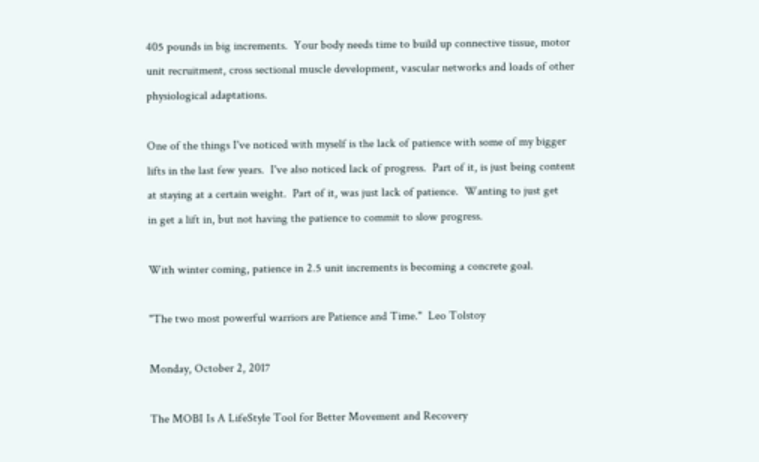405 pounds in big increments.  Your body needs time to build up connective tissue, motor unit recruitment, cross sectional muscle development, vascular networks and loads of other physiological adaptations.

One of the things I've noticed with myself is the lack of patience with some of my bigger lifts in the last few years.  I've also noticed lack of progress.  Part of it, is just being content at staying at a certain weight.  Part of it, was just lack of patience.  Wanting to just get
in get a lift in, but not having the patience to commit to slow progress.

With winter coming, patience in 2.5 unit increments is becoming a concrete goal.

"The two most powerful warriors are Patience and Time."  Leo Tolstoy

Monday, October 2, 2017

The MOBI Is A LifeStyle Tool for Better Movement and Recovery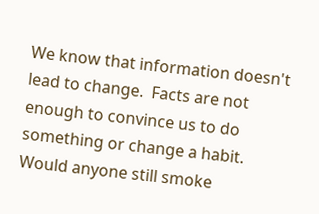We know that information doesn't lead to change.  Facts are not enough to convince us to do something or change a habit.  Would anyone still smoke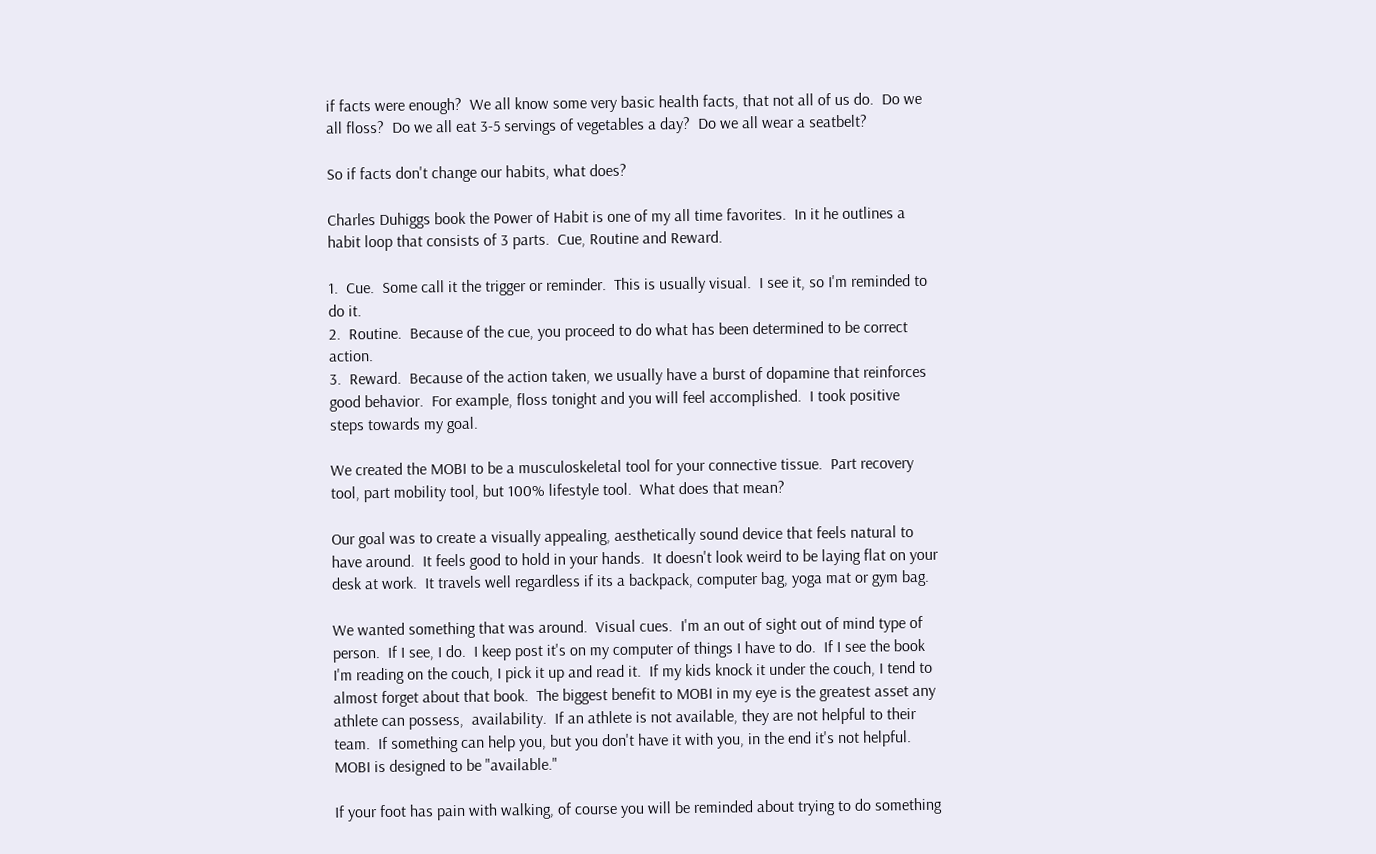if facts were enough?  We all know some very basic health facts, that not all of us do.  Do we all floss?  Do we all eat 3-5 servings of vegetables a day?  Do we all wear a seatbelt?

So if facts don't change our habits, what does?

Charles Duhiggs book the Power of Habit is one of my all time favorites.  In it he outlines a habit loop that consists of 3 parts.  Cue, Routine and Reward.

1.  Cue.  Some call it the trigger or reminder.  This is usually visual.  I see it, so I'm reminded to do it.
2.  Routine.  Because of the cue, you proceed to do what has been determined to be correct action.
3.  Reward.  Because of the action taken, we usually have a burst of dopamine that reinforces good behavior.  For example, floss tonight and you will feel accomplished.  I took positive steps towards my goal.

We created the MOBI to be a musculoskeletal tool for your connective tissue.  Part recovery tool, part mobility tool, but 100% lifestyle tool.  What does that mean?

Our goal was to create a visually appealing, aesthetically sound device that feels natural to have around.  It feels good to hold in your hands.  It doesn't look weird to be laying flat on your desk at work.  It travels well regardless if its a backpack, computer bag, yoga mat or gym bag.

We wanted something that was around.  Visual cues.  I'm an out of sight out of mind type of person.  If I see, I do.  I keep post it's on my computer of things I have to do.  If I see the book I'm reading on the couch, I pick it up and read it.  If my kids knock it under the couch, I tend to almost forget about that book.  The biggest benefit to MOBI in my eye is the greatest asset any athlete can possess,  availability.  If an athlete is not available, they are not helpful to their team.  If something can help you, but you don't have it with you, in the end it's not helpful.   MOBI is designed to be "available."

If your foot has pain with walking, of course you will be reminded about trying to do something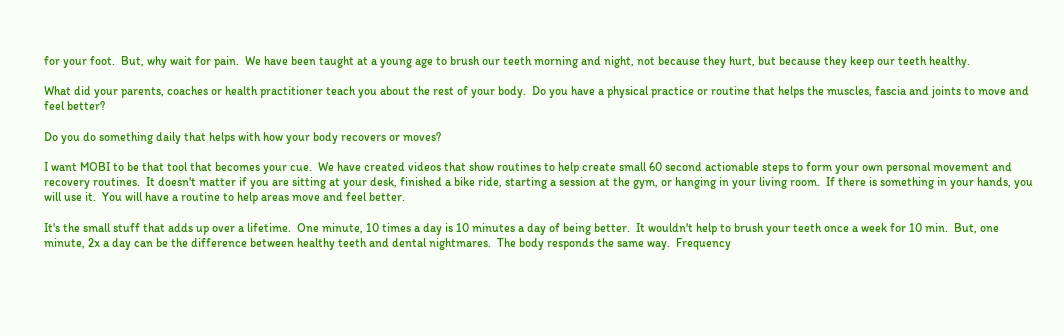for your foot.  But, why wait for pain.  We have been taught at a young age to brush our teeth morning and night, not because they hurt, but because they keep our teeth healthy.

What did your parents, coaches or health practitioner teach you about the rest of your body.  Do you have a physical practice or routine that helps the muscles, fascia and joints to move and feel better?

Do you do something daily that helps with how your body recovers or moves?

I want MOBI to be that tool that becomes your cue.  We have created videos that show routines to help create small 60 second actionable steps to form your own personal movement and recovery routines.  It doesn't matter if you are sitting at your desk, finished a bike ride, starting a session at the gym, or hanging in your living room.  If there is something in your hands, you will use it.  You will have a routine to help areas move and feel better.

It's the small stuff that adds up over a lifetime.  One minute, 10 times a day is 10 minutes a day of being better.  It wouldn't help to brush your teeth once a week for 10 min.  But, one minute, 2x a day can be the difference between healthy teeth and dental nightmares.  The body responds the same way.  Frequency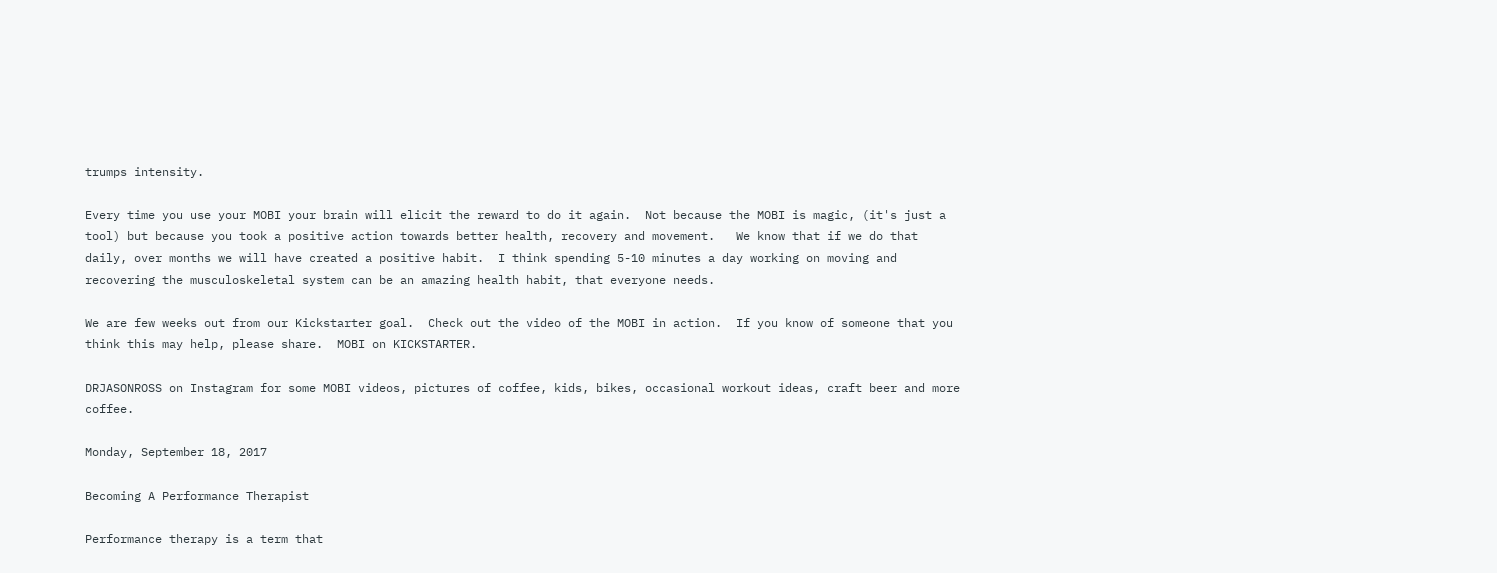trumps intensity.

Every time you use your MOBI your brain will elicit the reward to do it again.  Not because the MOBI is magic, (it's just a tool) but because you took a positive action towards better health, recovery and movement.   We know that if we do that daily, over months we will have created a positive habit.  I think spending 5-10 minutes a day working on moving and recovering the musculoskeletal system can be an amazing health habit, that everyone needs.

We are few weeks out from our Kickstarter goal.  Check out the video of the MOBI in action.  If you know of someone that you think this may help, please share.  MOBI on KICKSTARTER.

DRJASONROSS on Instagram for some MOBI videos, pictures of coffee, kids, bikes, occasional workout ideas, craft beer and more coffee.

Monday, September 18, 2017

Becoming A Performance Therapist

Performance therapy is a term that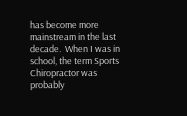has become more mainstream in the last decade.  When I was in school, the term Sports Chiropractor was probably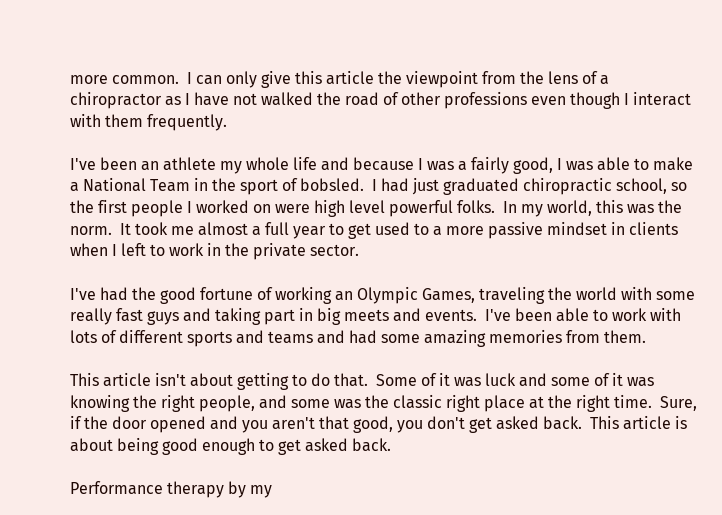more common.  I can only give this article the viewpoint from the lens of a chiropractor as I have not walked the road of other professions even though I interact with them frequently.

I've been an athlete my whole life and because I was a fairly good, I was able to make a National Team in the sport of bobsled.  I had just graduated chiropractic school, so the first people I worked on were high level powerful folks.  In my world, this was the norm.  It took me almost a full year to get used to a more passive mindset in clients when I left to work in the private sector.

I've had the good fortune of working an Olympic Games, traveling the world with some really fast guys and taking part in big meets and events.  I've been able to work with lots of different sports and teams and had some amazing memories from them.

This article isn't about getting to do that.  Some of it was luck and some of it was knowing the right people, and some was the classic right place at the right time.  Sure, if the door opened and you aren't that good, you don't get asked back.  This article is about being good enough to get asked back.

Performance therapy by my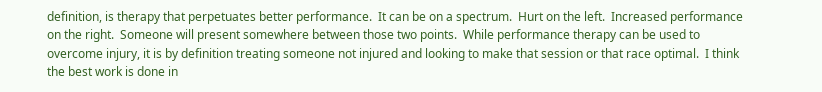definition, is therapy that perpetuates better performance.  It can be on a spectrum.  Hurt on the left.  Increased performance on the right.  Someone will present somewhere between those two points.  While performance therapy can be used to overcome injury, it is by definition treating someone not injured and looking to make that session or that race optimal.  I think the best work is done in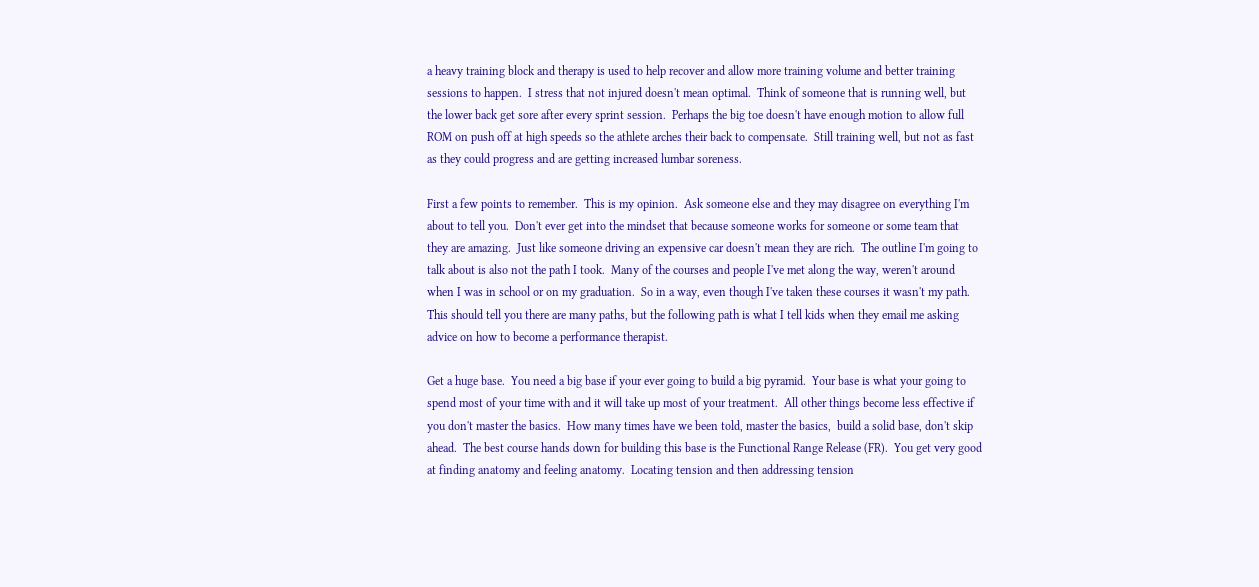a heavy training block and therapy is used to help recover and allow more training volume and better training sessions to happen.  I stress that not injured doesn't mean optimal.  Think of someone that is running well, but the lower back get sore after every sprint session.  Perhaps the big toe doesn't have enough motion to allow full ROM on push off at high speeds so the athlete arches their back to compensate.  Still training well, but not as fast as they could progress and are getting increased lumbar soreness.

First a few points to remember.  This is my opinion.  Ask someone else and they may disagree on everything I'm about to tell you.  Don't ever get into the mindset that because someone works for someone or some team that they are amazing.  Just like someone driving an expensive car doesn't mean they are rich.  The outline I'm going to talk about is also not the path I took.  Many of the courses and people I've met along the way, weren't around when I was in school or on my graduation.  So in a way, even though I've taken these courses it wasn't my path.  This should tell you there are many paths, but the following path is what I tell kids when they email me asking advice on how to become a performance therapist.

Get a huge base.  You need a big base if your ever going to build a big pyramid.  Your base is what your going to spend most of your time with and it will take up most of your treatment.  All other things become less effective if you don't master the basics.  How many times have we been told, master the basics,  build a solid base, don't skip ahead.  The best course hands down for building this base is the Functional Range Release (FR).  You get very good at finding anatomy and feeling anatomy.  Locating tension and then addressing tension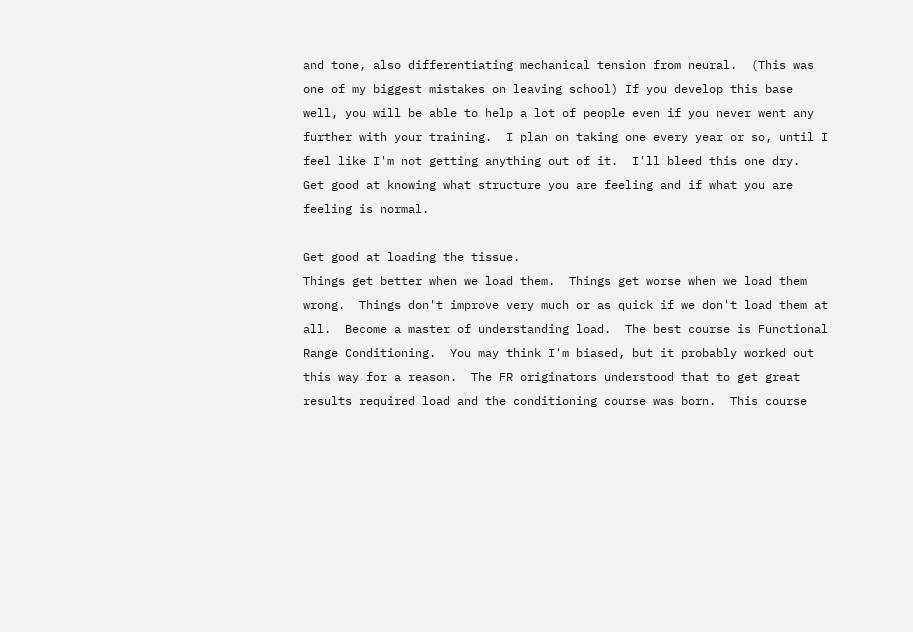and tone, also differentiating mechanical tension from neural.  (This was one of my biggest mistakes on leaving school) If you develop this base well, you will be able to help a lot of people even if you never went any further with your training.  I plan on taking one every year or so, until I feel like I'm not getting anything out of it.  I'll bleed this one dry.  Get good at knowing what structure you are feeling and if what you are feeling is normal.

Get good at loading the tissue.
Things get better when we load them.  Things get worse when we load them wrong.  Things don't improve very much or as quick if we don't load them at all.  Become a master of understanding load.  The best course is Functional Range Conditioning.  You may think I'm biased, but it probably worked out this way for a reason.  The FR originators understood that to get great results required load and the conditioning course was born.  This course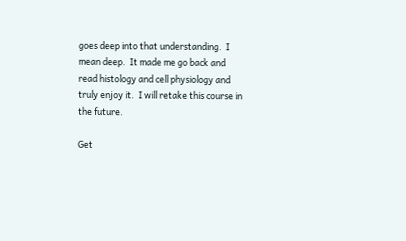goes deep into that understanding.  I mean deep.  It made me go back and read histology and cell physiology and truly enjoy it.  I will retake this course in the future.

Get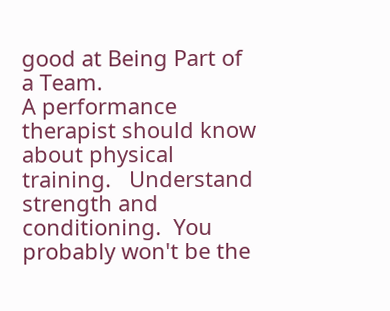good at Being Part of a Team.
A performance therapist should know about physical training.   Understand strength and conditioning.  You probably won't be the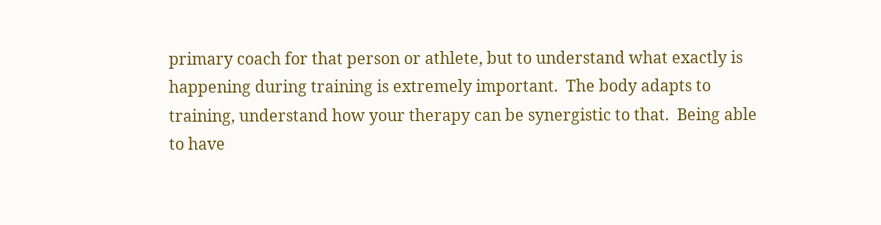primary coach for that person or athlete, but to understand what exactly is happening during training is extremely important.  The body adapts to training, understand how your therapy can be synergistic to that.  Being able to have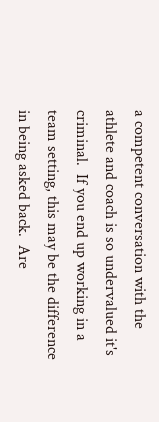a competent conversation with the athlete and coach is so undervalued it's criminal.  If you end up working in a team setting, this may be the difference in being asked back.  Are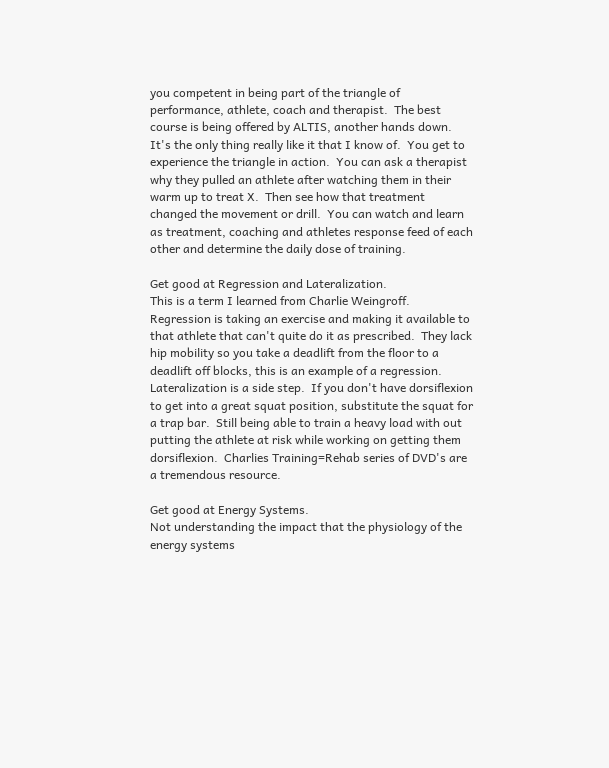you competent in being part of the triangle of performance, athlete, coach and therapist.  The best course is being offered by ALTIS, another hands down.  It's the only thing really like it that I know of.  You get to experience the triangle in action.  You can ask a therapist why they pulled an athlete after watching them in their warm up to treat X.  Then see how that treatment changed the movement or drill.  You can watch and learn as treatment, coaching and athletes response feed of each other and determine the daily dose of training.

Get good at Regression and Lateralization.
This is a term I learned from Charlie Weingroff.  Regression is taking an exercise and making it available to that athlete that can't quite do it as prescribed.  They lack hip mobility so you take a deadlift from the floor to a deadlift off blocks, this is an example of a regression.   Lateralization is a side step.  If you don't have dorsiflexion to get into a great squat position, substitute the squat for a trap bar.  Still being able to train a heavy load with out putting the athlete at risk while working on getting them dorsiflexion.  Charlies Training=Rehab series of DVD's are a tremendous resource.

Get good at Energy Systems.
Not understanding the impact that the physiology of the energy systems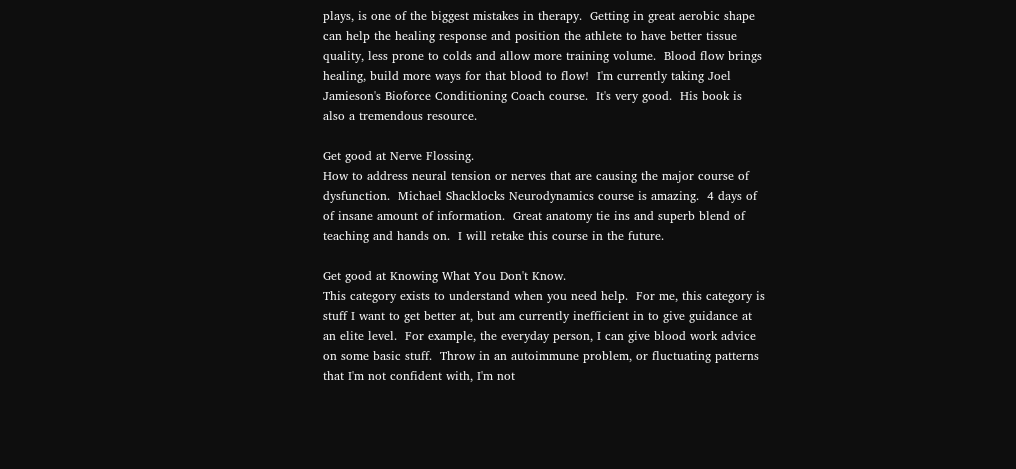plays, is one of the biggest mistakes in therapy.  Getting in great aerobic shape can help the healing response and position the athlete to have better tissue quality, less prone to colds and allow more training volume.  Blood flow brings healing, build more ways for that blood to flow!  I'm currently taking Joel Jamieson's Bioforce Conditioning Coach course.  It's very good.  His book is also a tremendous resource.

Get good at Nerve Flossing.
How to address neural tension or nerves that are causing the major course of dysfunction.  Michael Shacklocks Neurodynamics course is amazing.  4 days of of insane amount of information.  Great anatomy tie ins and superb blend of teaching and hands on.  I will retake this course in the future.

Get good at Knowing What You Don't Know.
This category exists to understand when you need help.  For me, this category is stuff I want to get better at, but am currently inefficient in to give guidance at an elite level.  For example, the everyday person, I can give blood work advice on some basic stuff.  Throw in an autoimmune problem, or fluctuating patterns that I'm not confident with, I'm not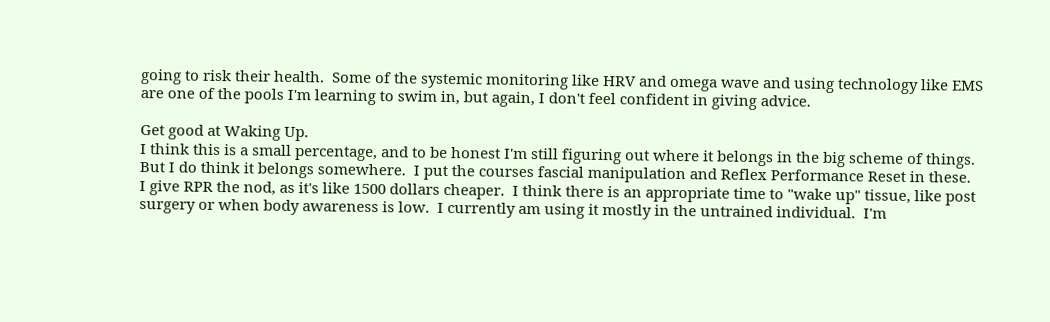going to risk their health.  Some of the systemic monitoring like HRV and omega wave and using technology like EMS are one of the pools I'm learning to swim in, but again, I don't feel confident in giving advice.

Get good at Waking Up.
I think this is a small percentage, and to be honest I'm still figuring out where it belongs in the big scheme of things. But I do think it belongs somewhere.  I put the courses fascial manipulation and Reflex Performance Reset in these.  I give RPR the nod, as it's like 1500 dollars cheaper.  I think there is an appropriate time to "wake up" tissue, like post surgery or when body awareness is low.  I currently am using it mostly in the untrained individual.  I'm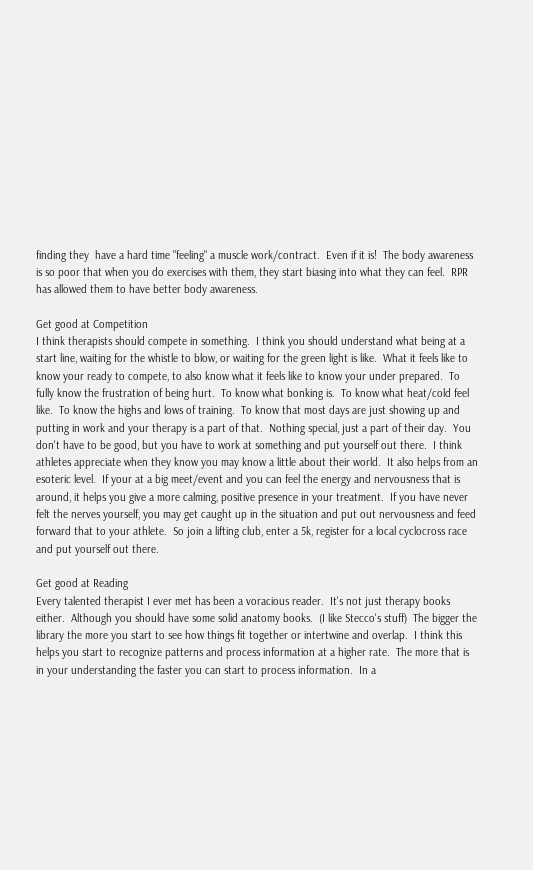finding they  have a hard time "feeling" a muscle work/contract.  Even if it is!  The body awareness is so poor that when you do exercises with them, they start biasing into what they can feel.  RPR has allowed them to have better body awareness.

Get good at Competition
I think therapists should compete in something.  I think you should understand what being at a start line, waiting for the whistle to blow, or waiting for the green light is like.  What it feels like to know your ready to compete, to also know what it feels like to know your under prepared.  To fully know the frustration of being hurt.  To know what bonking is.  To know what heat/cold feel like.  To know the highs and lows of training.  To know that most days are just showing up and putting in work and your therapy is a part of that.  Nothing special, just a part of their day.  You don't have to be good, but you have to work at something and put yourself out there.  I think athletes appreciate when they know you may know a little about their world.  It also helps from an esoteric level.  If your at a big meet/event and you can feel the energy and nervousness that is around, it helps you give a more calming, positive presence in your treatment.  If you have never felt the nerves yourself, you may get caught up in the situation and put out nervousness and feed forward that to your athlete.  So join a lifting club, enter a 5k, register for a local cyclocross race and put yourself out there.

Get good at Reading
Every talented therapist I ever met has been a voracious reader.  It's not just therapy books either.  Although you should have some solid anatomy books.  (I like Stecco's stuff)  The bigger the library the more you start to see how things fit together or intertwine and overlap.  I think this helps you start to recognize patterns and process information at a higher rate.  The more that is in your understanding the faster you can start to process information.  In a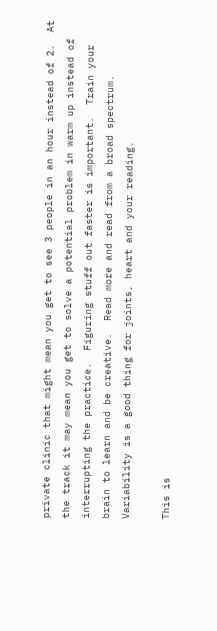private clinic that might mean you get to see 3 people in an hour instead of 2.  At the track it may mean you get to solve a potential problem in warm up instead of interrupting the practice.  Figuring stuff out faster is important.  Train your brain to learn and be creative.  Read more and read from a broad spectrum.  Variability is a good thing for joints, heart and your reading.

This is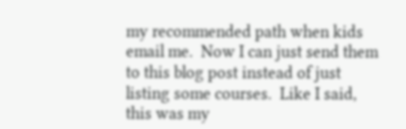my recommended path when kids email me.  Now I can just send them to this blog post instead of just listing some courses.  Like I said, this was my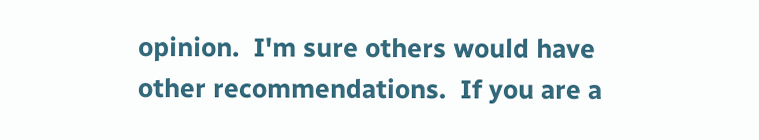opinion.  I'm sure others would have other recommendations.  If you are a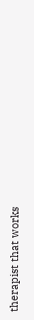therapist that works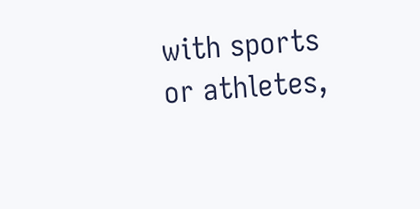with sports or athletes,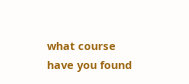what course have you found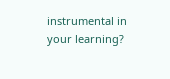instrumental in your learning?